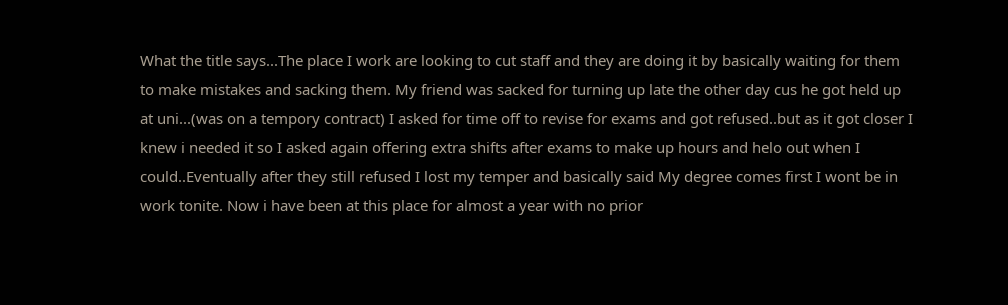What the title says...The place I work are looking to cut staff and they are doing it by basically waiting for them to make mistakes and sacking them. My friend was sacked for turning up late the other day cus he got held up at uni...(was on a tempory contract) I asked for time off to revise for exams and got refused..but as it got closer I knew i needed it so I asked again offering extra shifts after exams to make up hours and helo out when I could..Eventually after they still refused I lost my temper and basically said My degree comes first I wont be in work tonite. Now i have been at this place for almost a year with no prior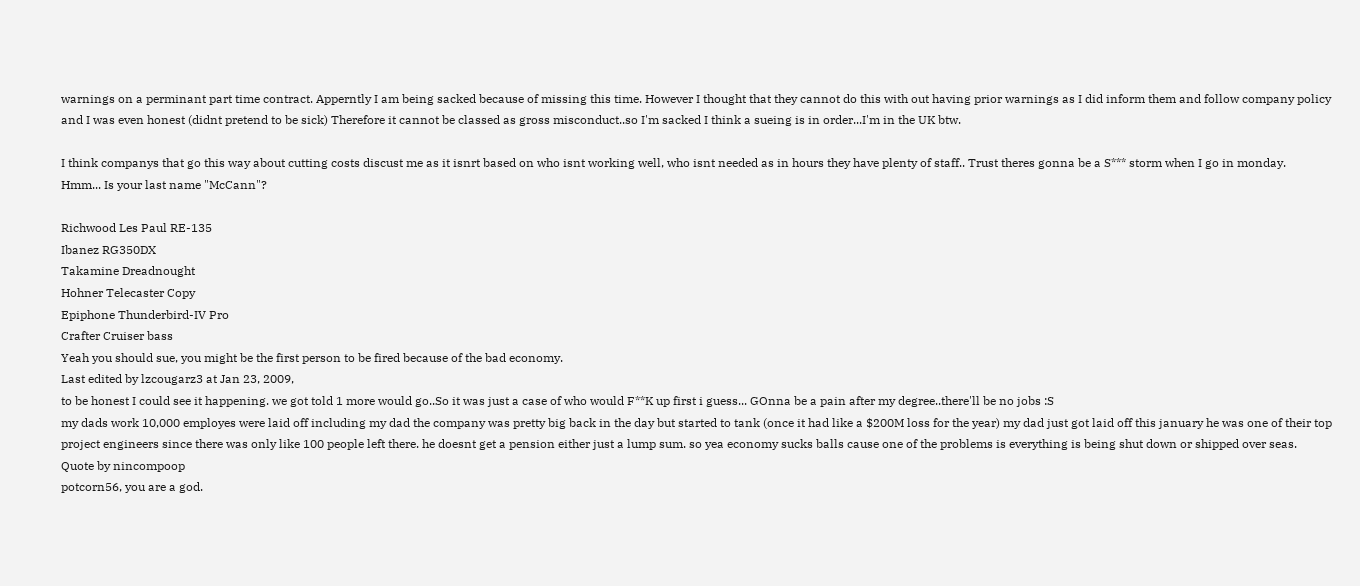warnings on a perminant part time contract. Apperntly I am being sacked because of missing this time. However I thought that they cannot do this with out having prior warnings as I did inform them and follow company policy and I was even honest (didnt pretend to be sick) Therefore it cannot be classed as gross misconduct..so I'm sacked I think a sueing is in order...I'm in the UK btw.

I think companys that go this way about cutting costs discust me as it isnrt based on who isnt working well, who isnt needed as in hours they have plenty of staff.. Trust theres gonna be a S*** storm when I go in monday.
Hmm... Is your last name "McCann"?

Richwood Les Paul RE-135
Ibanez RG350DX
Takamine Dreadnought
Hohner Telecaster Copy
Epiphone Thunderbird-IV Pro
Crafter Cruiser bass
Yeah you should sue, you might be the first person to be fired because of the bad economy.
Last edited by lzcougarz3 at Jan 23, 2009,
to be honest I could see it happening. we got told 1 more would go..So it was just a case of who would F**K up first i guess... GOnna be a pain after my degree..there'll be no jobs :S
my dads work 10,000 employes were laid off including my dad the company was pretty big back in the day but started to tank (once it had like a $200M loss for the year) my dad just got laid off this january he was one of their top project engineers since there was only like 100 people left there. he doesnt get a pension either just a lump sum. so yea economy sucks balls cause one of the problems is everything is being shut down or shipped over seas.
Quote by nincompoop
potcorn56, you are a god.